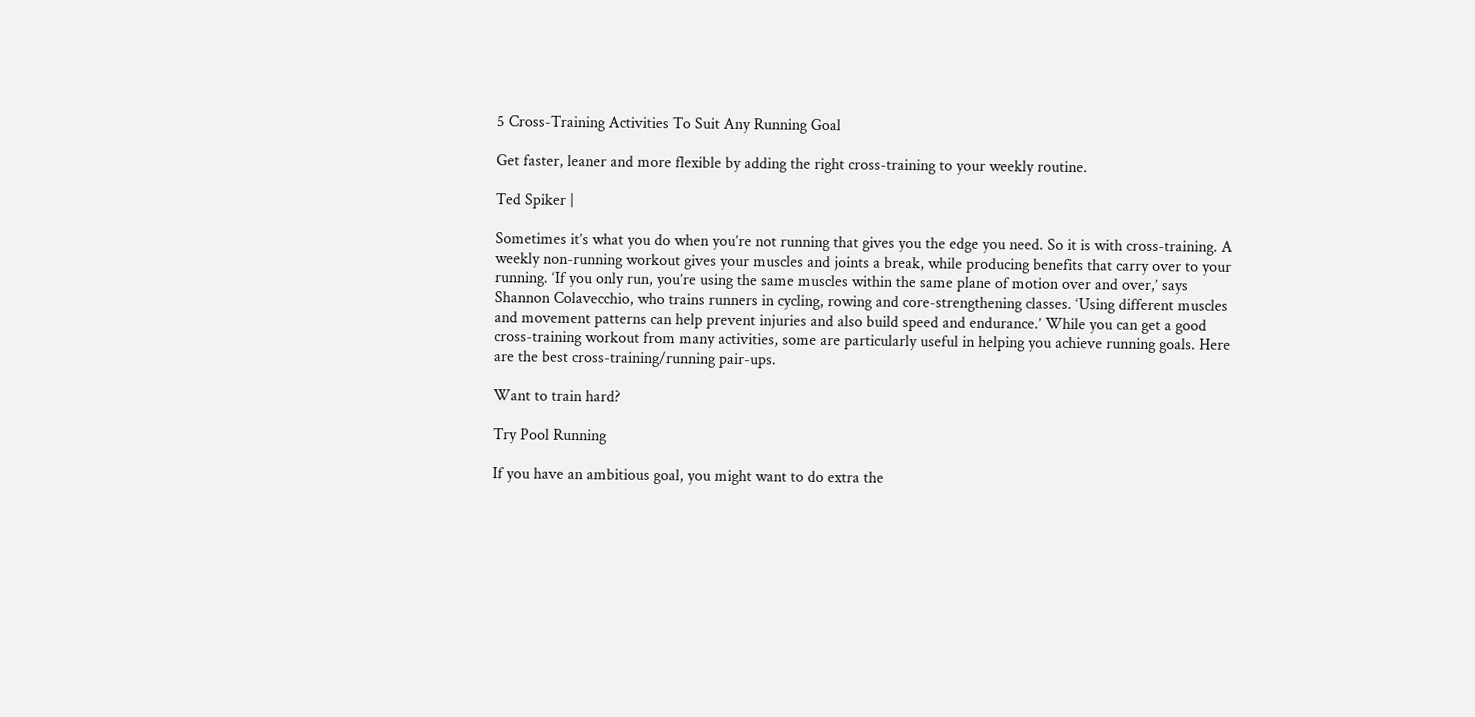5 Cross-Training Activities To Suit Any Running Goal

Get faster, leaner and more flexible by adding the right cross-training to your weekly routine.

Ted Spiker |

Sometimes it’s what you do when you’re not running that gives you the edge you need. So it is with cross-training. A weekly non-running workout gives your muscles and joints a break, while producing benefits that carry over to your running. ‘If you only run, you’re using the same muscles within the same plane of motion over and over,’ says Shannon Colavecchio, who trains runners in cycling, rowing and core-strengthening classes. ‘Using different muscles and movement patterns can help prevent injuries and also build speed and endurance.’ While you can get a good cross-training workout from many activities, some are particularly useful in helping you achieve running goals. Here are the best cross-training/running pair-ups.

Want to train hard?

Try Pool Running

If you have an ambitious goal, you might want to do extra the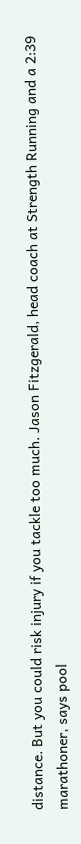distance. But you could risk injury if you tackle too much. Jason Fitzgerald, head coach at Strength Running and a 2:39 marathoner, says pool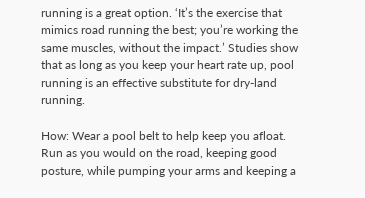running is a great option. ‘It’s the exercise that mimics road running the best; you’re working the same muscles, without the impact.’ Studies show that as long as you keep your heart rate up, pool running is an effective substitute for dry-land running.

How: Wear a pool belt to help keep you afloat. Run as you would on the road, keeping good posture, while pumping your arms and keeping a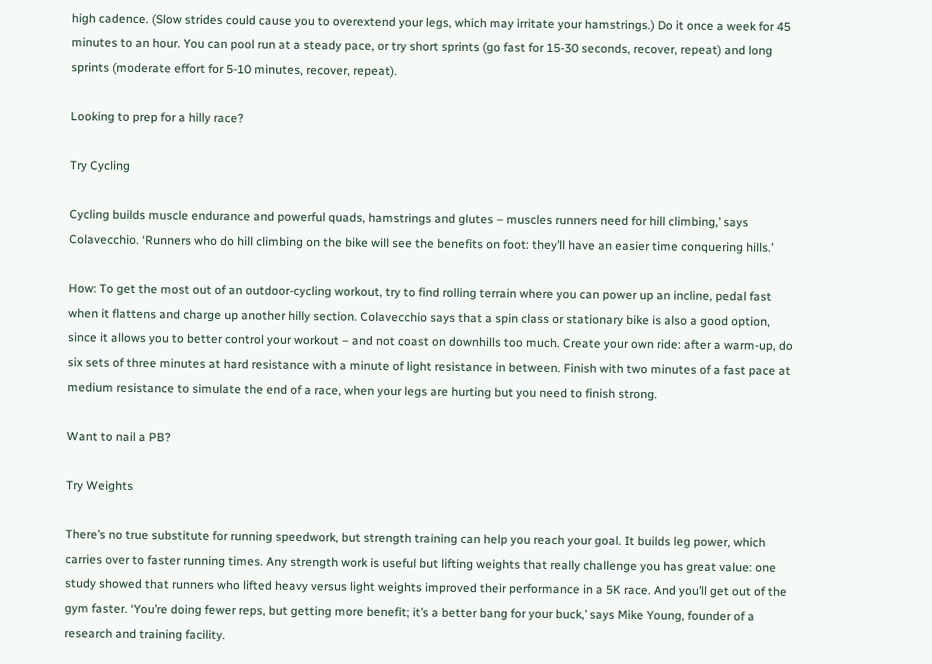high cadence. (Slow strides could cause you to overextend your legs, which may irritate your hamstrings.) Do it once a week for 45 minutes to an hour. You can pool run at a steady pace, or try short sprints (go fast for 15-30 seconds, recover, repeat) and long sprints (moderate effort for 5-10 minutes, recover, repeat).

Looking to prep for a hilly race?

Try Cycling

Cycling builds muscle endurance and powerful quads, hamstrings and glutes – muscles runners need for hill climbing,’ says Colavecchio. ‘Runners who do hill climbing on the bike will see the benefits on foot: they’ll have an easier time conquering hills.’

How: To get the most out of an outdoor-cycling workout, try to find rolling terrain where you can power up an incline, pedal fast when it flattens and charge up another hilly section. Colavecchio says that a spin class or stationary bike is also a good option, since it allows you to better control your workout – and not coast on downhills too much. Create your own ride: after a warm-up, do six sets of three minutes at hard resistance with a minute of light resistance in between. Finish with two minutes of a fast pace at medium resistance to simulate the end of a race, when your legs are hurting but you need to finish strong.

Want to nail a PB?

Try Weights

There’s no true substitute for running speedwork, but strength training can help you reach your goal. It builds leg power, which carries over to faster running times. Any strength work is useful but lifting weights that really challenge you has great value: one study showed that runners who lifted heavy versus light weights improved their performance in a 5K race. And you’ll get out of the gym faster. ‘You’re doing fewer reps, but getting more benefit; it’s a better bang for your buck,’ says Mike Young, founder of a research and training facility.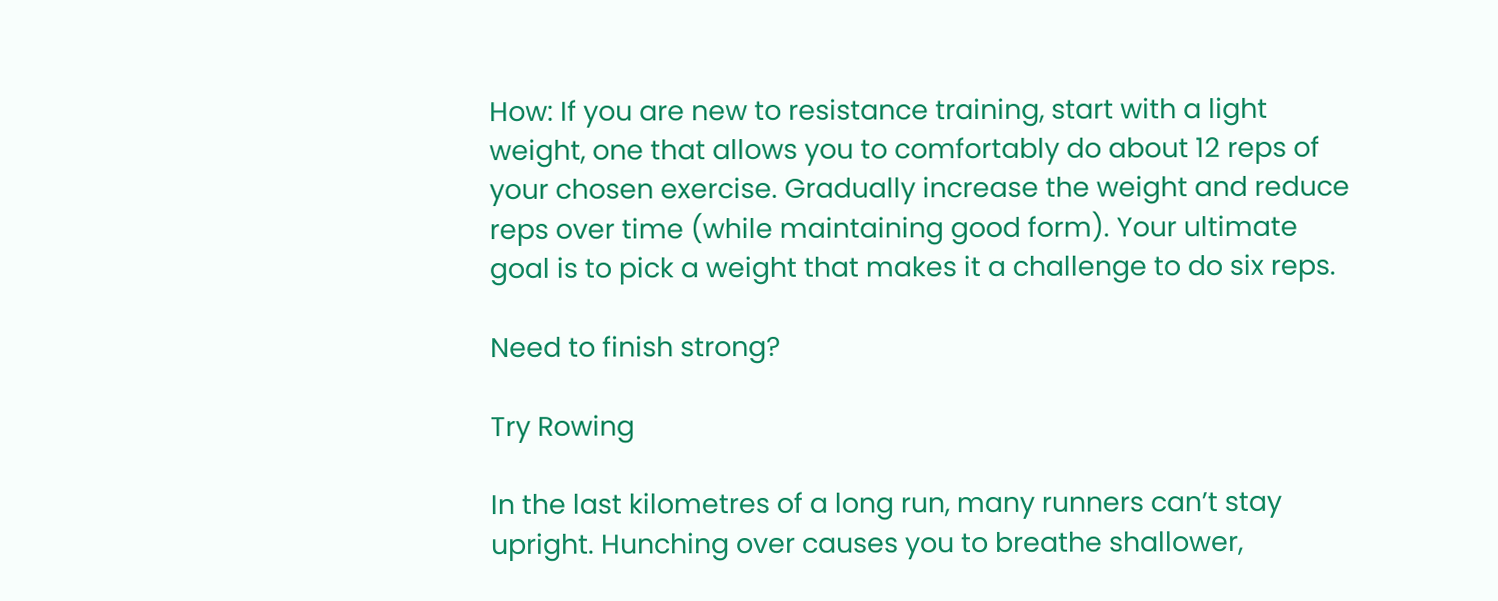How: If you are new to resistance training, start with a light weight, one that allows you to comfortably do about 12 reps of your chosen exercise. Gradually increase the weight and reduce reps over time (while maintaining good form). Your ultimate goal is to pick a weight that makes it a challenge to do six reps.

Need to finish strong?

Try Rowing

In the last kilometres of a long run, many runners can’t stay upright. Hunching over causes you to breathe shallower,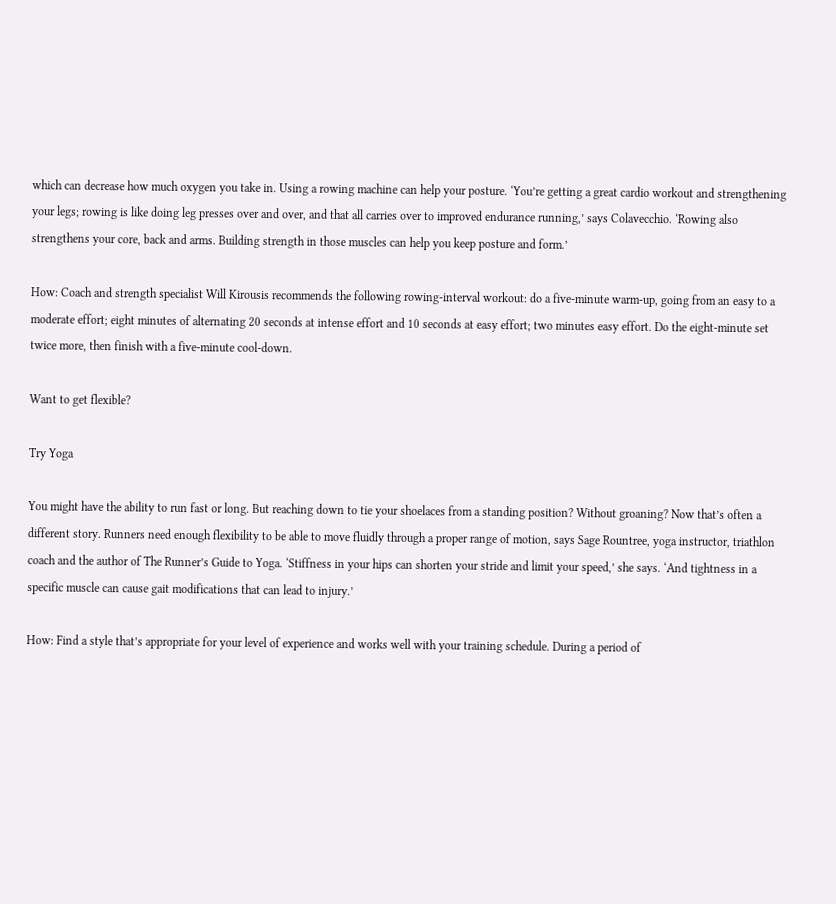which can decrease how much oxygen you take in. Using a rowing machine can help your posture. ‘You’re getting a great cardio workout and strengthening your legs; rowing is like doing leg presses over and over, and that all carries over to improved endurance running,’ says Colavecchio. ‘Rowing also strengthens your core, back and arms. Building strength in those muscles can help you keep posture and form.’

How: Coach and strength specialist Will Kirousis recommends the following rowing-interval workout: do a five-minute warm-up, going from an easy to a moderate effort; eight minutes of alternating 20 seconds at intense effort and 10 seconds at easy effort; two minutes easy effort. Do the eight-minute set twice more, then finish with a five-minute cool-down.

Want to get flexible?

Try Yoga

You might have the ability to run fast or long. But reaching down to tie your shoelaces from a standing position? Without groaning? Now that’s often a different story. Runners need enough flexibility to be able to move fluidly through a proper range of motion, says Sage Rountree, yoga instructor, triathlon coach and the author of The Runner’s Guide to Yoga. ‘Stiffness in your hips can shorten your stride and limit your speed,’ she says. ‘And tightness in a specific muscle can cause gait modifications that can lead to injury.’

How: Find a style that’s appropriate for your level of experience and works well with your training schedule. During a period of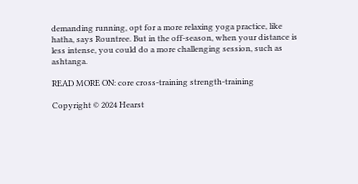demanding running, opt for a more relaxing yoga practice, like hatha, says Rountree. But in the off-season, when your distance is less intense, you could do a more challenging session, such as ashtanga.

READ MORE ON: core cross-training strength-training

Copyright © 2024 Hearst